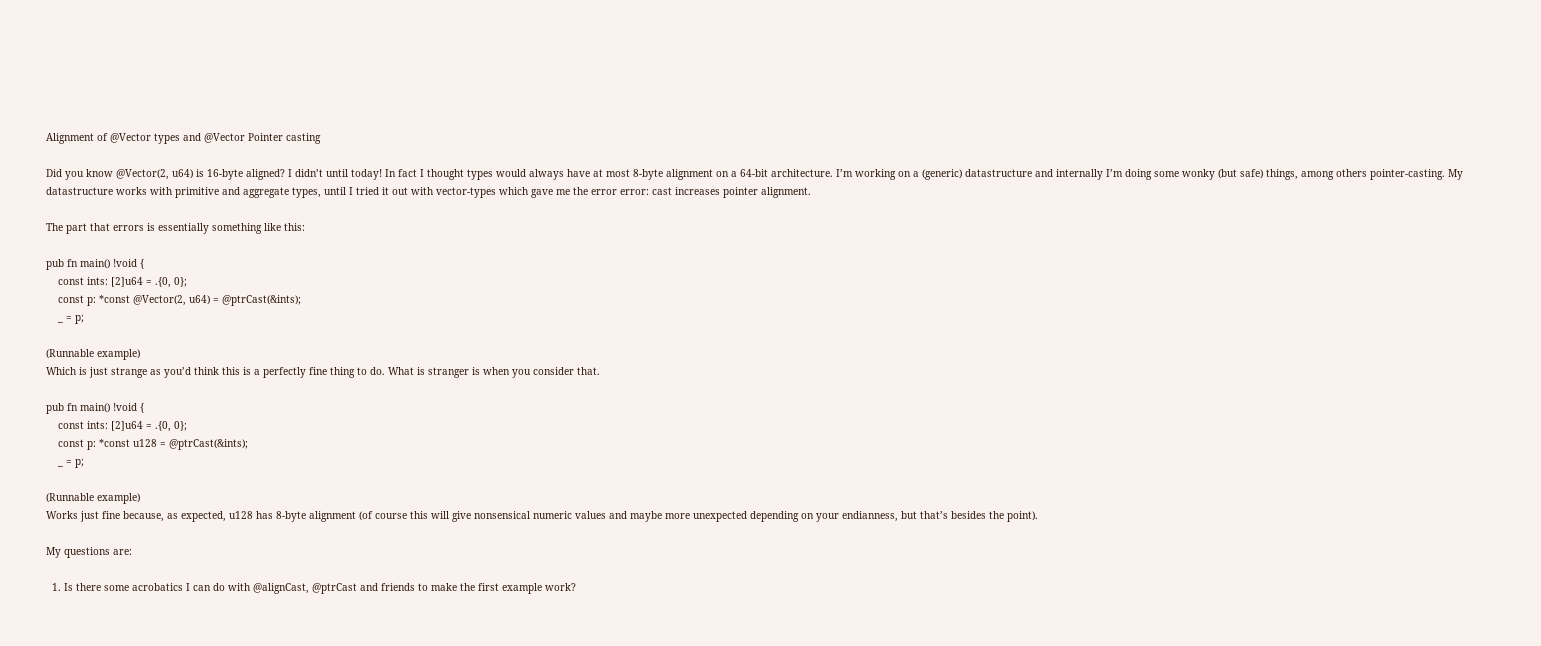Alignment of @Vector types and @Vector Pointer casting

Did you know @Vector(2, u64) is 16-byte aligned? I didn’t until today! In fact I thought types would always have at most 8-byte alignment on a 64-bit architecture. I’m working on a (generic) datastructure and internally I’m doing some wonky (but safe) things, among others pointer-casting. My datastructure works with primitive and aggregate types, until I tried it out with vector-types which gave me the error error: cast increases pointer alignment.

The part that errors is essentially something like this:

pub fn main() !void {
    const ints: [2]u64 = .{0, 0};
    const p: *const @Vector(2, u64) = @ptrCast(&ints);
    _ = p;

(Runnable example)
Which is just strange as you’d think this is a perfectly fine thing to do. What is stranger is when you consider that.

pub fn main() !void {
    const ints: [2]u64 = .{0, 0};
    const p: *const u128 = @ptrCast(&ints);
    _ = p;

(Runnable example)
Works just fine because, as expected, u128 has 8-byte alignment (of course this will give nonsensical numeric values and maybe more unexpected depending on your endianness, but that’s besides the point).

My questions are:

  1. Is there some acrobatics I can do with @alignCast, @ptrCast and friends to make the first example work?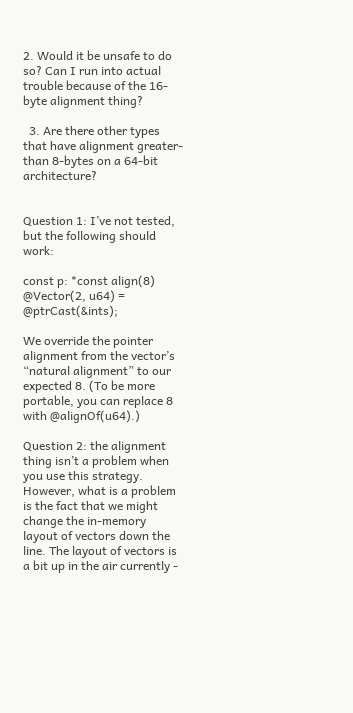2. Would it be unsafe to do so? Can I run into actual trouble because of the 16-byte alignment thing?

  3. Are there other types that have alignment greater-than 8-bytes on a 64-bit architecture?


Question 1: I’ve not tested, but the following should work:

const p: *const align(8) @Vector(2, u64) = @ptrCast(&ints);

We override the pointer alignment from the vector’s “natural alignment” to our expected 8. (To be more portable, you can replace 8 with @alignOf(u64).)

Question 2: the alignment thing isn’t a problem when you use this strategy. However, what is a problem is the fact that we might change the in-memory layout of vectors down the line. The layout of vectors is a bit up in the air currently -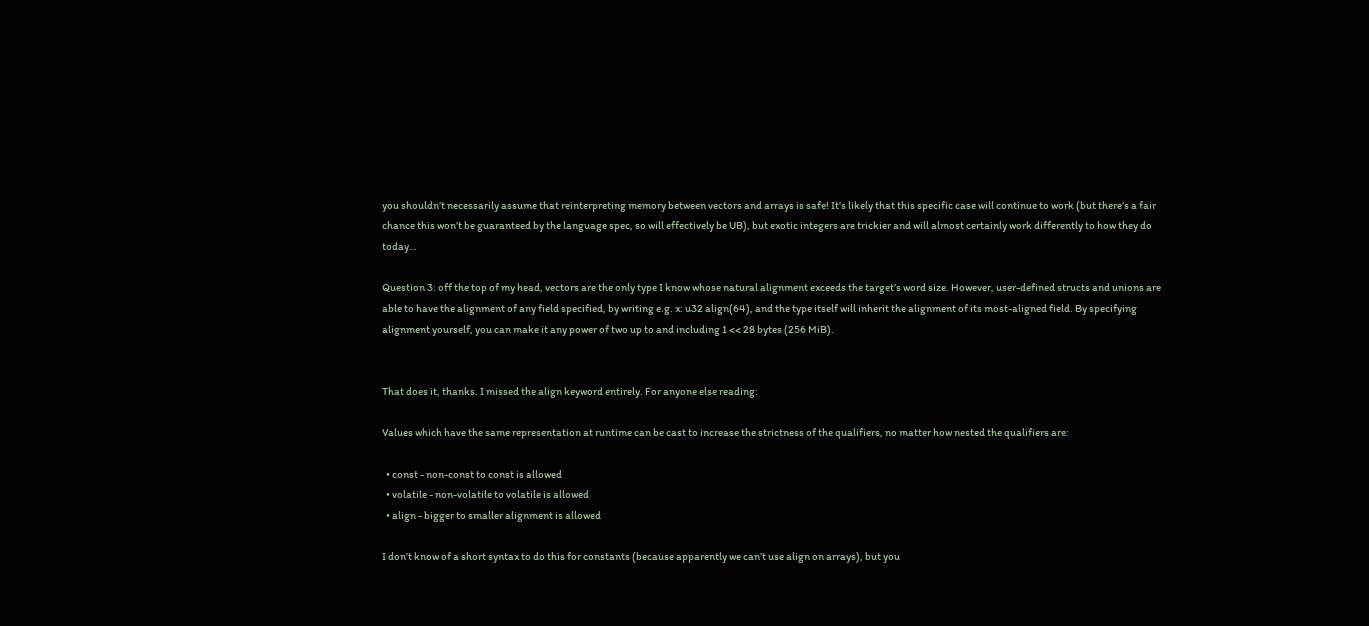you shouldn’t necessarily assume that reinterpreting memory between vectors and arrays is safe! It’s likely that this specific case will continue to work (but there’s a fair chance this won’t be guaranteed by the language spec, so will effectively be UB), but exotic integers are trickier and will almost certainly work differently to how they do today…

Question 3: off the top of my head, vectors are the only type I know whose natural alignment exceeds the target’s word size. However, user-defined structs and unions are able to have the alignment of any field specified, by writing e.g. x: u32 align(64), and the type itself will inherit the alignment of its most-aligned field. By specifying alignment yourself, you can make it any power of two up to and including 1 << 28 bytes (256 MiB).


That does it, thanks. I missed the align keyword entirely. For anyone else reading:

Values which have the same representation at runtime can be cast to increase the strictness of the qualifiers, no matter how nested the qualifiers are:

  • const - non-const to const is allowed
  • volatile - non-volatile to volatile is allowed
  • align - bigger to smaller alignment is allowed

I don’t know of a short syntax to do this for constants (because apparently we can’t use align on arrays), but you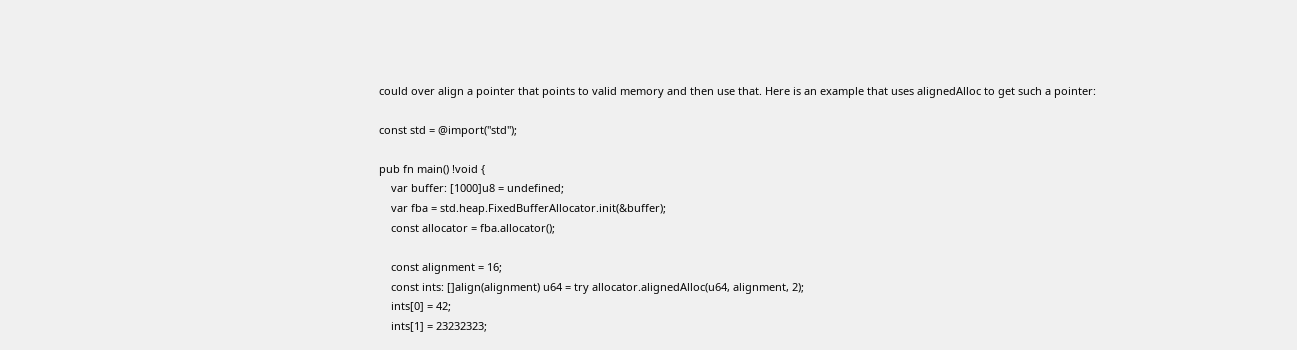could over align a pointer that points to valid memory and then use that. Here is an example that uses alignedAlloc to get such a pointer:

const std = @import("std");

pub fn main() !void {
    var buffer: [1000]u8 = undefined;
    var fba = std.heap.FixedBufferAllocator.init(&buffer);
    const allocator = fba.allocator();

    const alignment = 16;
    const ints: []align(alignment) u64 = try allocator.alignedAlloc(u64, alignment, 2);
    ints[0] = 42;
    ints[1] = 23232323;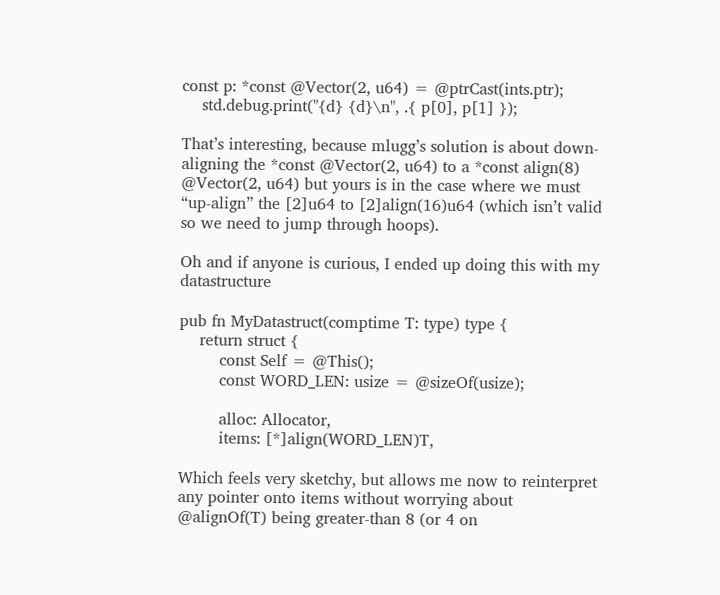const p: *const @Vector(2, u64) = @ptrCast(ints.ptr);
    std.debug.print("{d} {d}\n", .{ p[0], p[1] });

That’s interesting, because mlugg’s solution is about down-aligning the *const @Vector(2, u64) to a *const align(8) @Vector(2, u64) but yours is in the case where we must “up-align” the [2]u64 to [2]align(16)u64 (which isn’t valid so we need to jump through hoops).

Oh and if anyone is curious, I ended up doing this with my datastructure

pub fn MyDatastruct(comptime T: type) type {
    return struct {
        const Self = @This();
        const WORD_LEN: usize = @sizeOf(usize);

        alloc: Allocator,
        items: [*]align(WORD_LEN)T,

Which feels very sketchy, but allows me now to reinterpret any pointer onto items without worrying about @alignOf(T) being greater-than 8 (or 4 on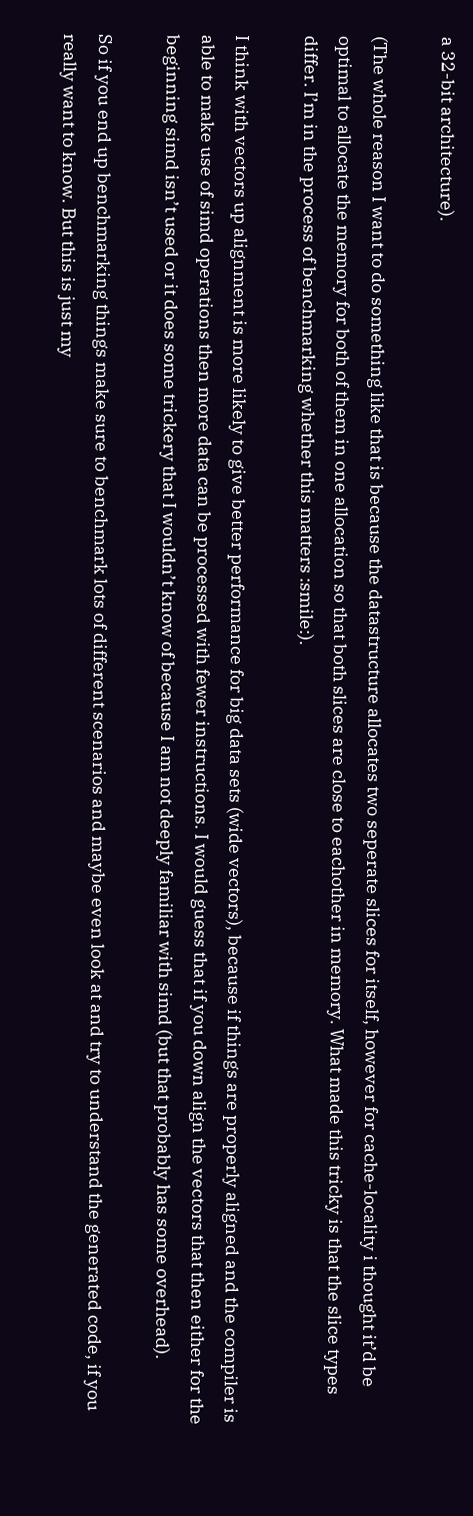a 32-bit architecture).

(The whole reason I want to do something like that is because the datastructure allocates two seperate slices for itself, however for cache-locality i thought it’d be optimal to allocate the memory for both of them in one allocation so that both slices are close to eachother in memory. What made this tricky is that the slice types differ. I’m in the process of benchmarking whether this matters :smile:).

I think with vectors up alignment is more likely to give better performance for big data sets (wide vectors), because if things are properly aligned and the compiler is able to make use of simd operations then more data can be processed with fewer instructions. I would guess that if you down align the vectors that then either for the beginning simd isn’t used or it does some trickery that I wouldn’t know of because I am not deeply familiar with simd (but that probably has some overhead).

So if you end up benchmarking things make sure to benchmark lots of different scenarios and maybe even look at and try to understand the generated code, if you really want to know. But this is just my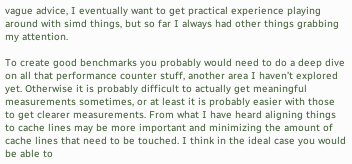vague advice, I eventually want to get practical experience playing around with simd things, but so far I always had other things grabbing my attention.

To create good benchmarks you probably would need to do a deep dive on all that performance counter stuff, another area I haven’t explored yet. Otherwise it is probably difficult to actually get meaningful measurements sometimes, or at least it is probably easier with those to get clearer measurements. From what I have heard aligning things to cache lines may be more important and minimizing the amount of cache lines that need to be touched. I think in the ideal case you would be able to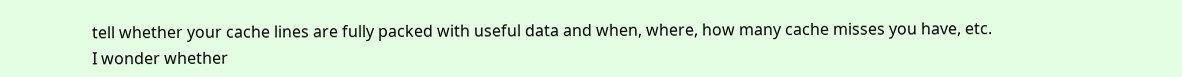tell whether your cache lines are fully packed with useful data and when, where, how many cache misses you have, etc.
I wonder whether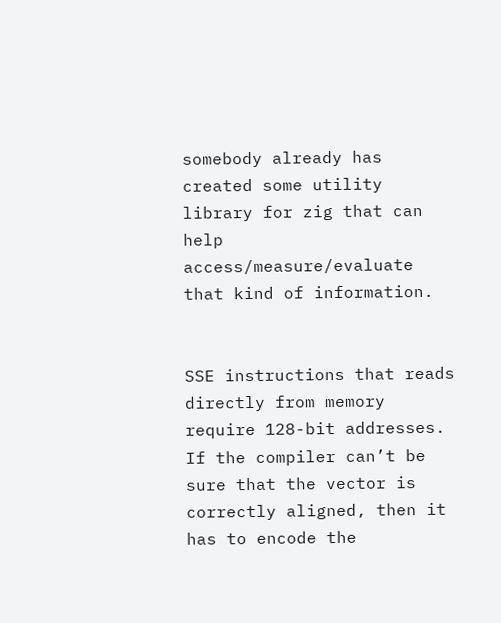somebody already has created some utility library for zig that can help access/measure/evaluate that kind of information.


SSE instructions that reads directly from memory require 128-bit addresses. If the compiler can’t be sure that the vector is correctly aligned, then it has to encode the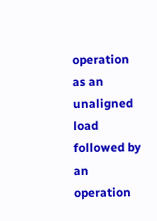operation as an unaligned load followed by an operation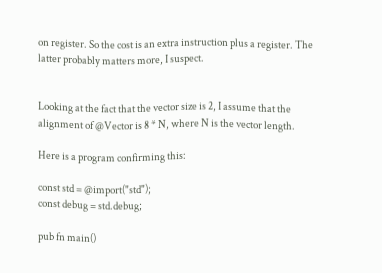on register. So the cost is an extra instruction plus a register. The latter probably matters more, I suspect.


Looking at the fact that the vector size is 2, I assume that the alignment of @Vector is 8 * N, where N is the vector length.

Here is a program confirming this:

const std = @import("std");
const debug = std.debug;

pub fn main()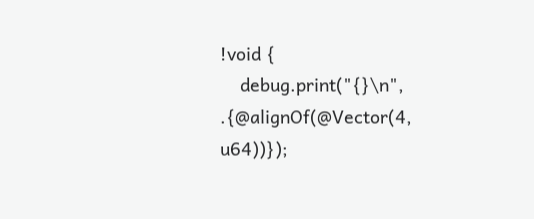!void {
    debug.print("{}\n", .{@alignOf(@Vector(4, u64))});